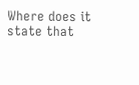Where does it state that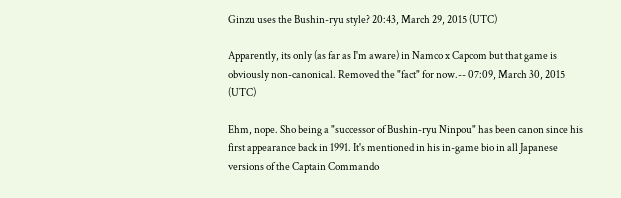Ginzu uses the Bushin-ryu style? 20:43, March 29, 2015 (UTC)

Apparently, its only (as far as I'm aware) in Namco x Capcom but that game is obviously non-canonical. Removed the "fact" for now.-- 07:09, March 30, 2015 (UTC)

Ehm, nope. Sho being a "successor of Bushin-ryu Ninpou" has been canon since his first appearance back in 1991. It's mentioned in his in-game bio in all Japanese versions of the Captain Commando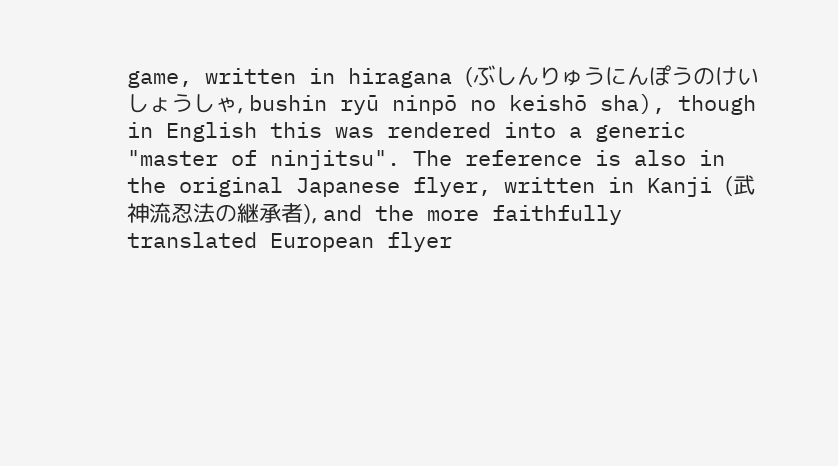game, written in hiragana (ぶしんりゅうにんぽうのけいしょうしゃ, bushin ryū ninpō no keishō sha), though in English this was rendered into a generic "master of ninjitsu". The reference is also in the original Japanese flyer, written in Kanji (武神流忍法の継承者), and the more faithfully translated European flyer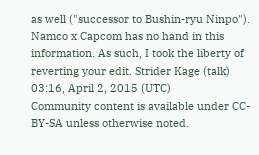as well ("successor to Bushin-ryu Ninpo").
Namco x Capcom has no hand in this information. As such, I took the liberty of reverting your edit. Strider Kage (talk) 03:16, April 2, 2015 (UTC)
Community content is available under CC-BY-SA unless otherwise noted.